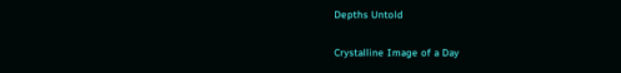Depths Untold

Crystalline Image of a Day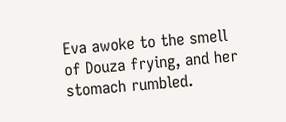Eva awoke to the smell of Douza frying, and her stomach rumbled.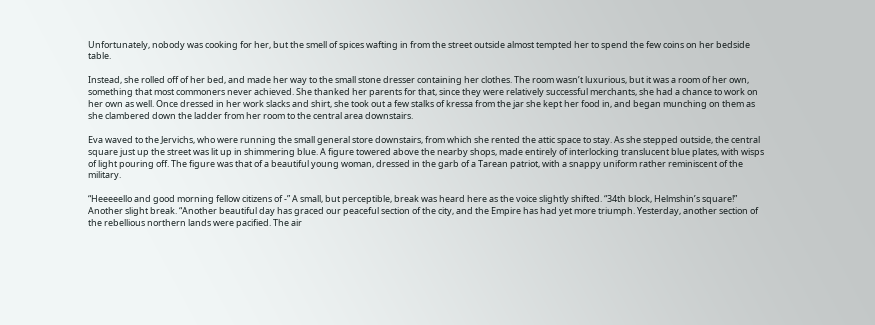Unfortunately, nobody was cooking for her, but the smell of spices wafting in from the street outside almost tempted her to spend the few coins on her bedside table.

Instead, she rolled off of her bed, and made her way to the small stone dresser containing her clothes. The room wasn’t luxurious, but it was a room of her own, something that most commoners never achieved. She thanked her parents for that, since they were relatively successful merchants, she had a chance to work on her own as well. Once dressed in her work slacks and shirt, she took out a few stalks of kressa from the jar she kept her food in, and began munching on them as she clambered down the ladder from her room to the central area downstairs.

Eva waved to the Jervichs, who were running the small general store downstairs, from which she rented the attic space to stay. As she stepped outside, the central square just up the street was lit up in shimmering blue. A figure towered above the nearby shops, made entirely of interlocking translucent blue plates, with wisps of light pouring off. The figure was that of a beautiful young woman, dressed in the garb of a Tarean patriot, with a snappy uniform rather reminiscent of the military.

“Heeeeello and good morning fellow citizens of -” A small, but perceptible, break was heard here as the voice slightly shifted. “34th block, Helmshin’s square!” Another slight break. “Another beautiful day has graced our peaceful section of the city, and the Empire has had yet more triumph. Yesterday, another section of the rebellious northern lands were pacified. The air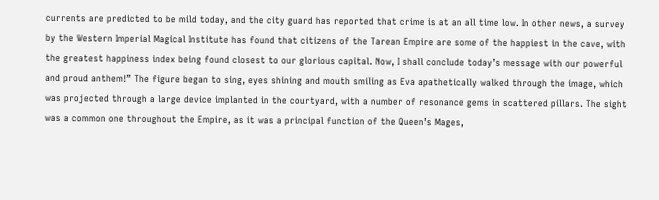currents are predicted to be mild today, and the city guard has reported that crime is at an all time low. In other news, a survey by the Western Imperial Magical Institute has found that citizens of the Tarean Empire are some of the happiest in the cave, with the greatest happiness index being found closest to our glorious capital. Now, I shall conclude today’s message with our powerful and proud anthem!” The figure began to sing, eyes shining and mouth smiling as Eva apathetically walked through the image, which was projected through a large device implanted in the courtyard, with a number of resonance gems in scattered pillars. The sight was a common one throughout the Empire, as it was a principal function of the Queen’s Mages,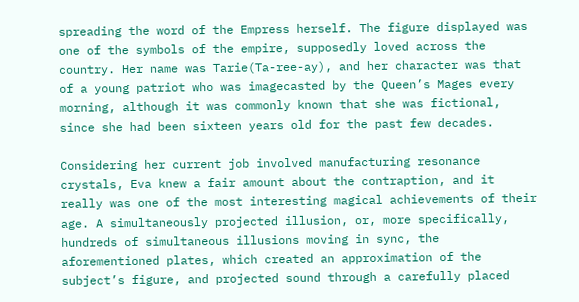spreading the word of the Empress herself. The figure displayed was one of the symbols of the empire, supposedly loved across the country. Her name was Tarie(Ta-ree-ay), and her character was that of a young patriot who was imagecasted by the Queen’s Mages every morning, although it was commonly known that she was fictional, since she had been sixteen years old for the past few decades.

Considering her current job involved manufacturing resonance crystals, Eva knew a fair amount about the contraption, and it really was one of the most interesting magical achievements of their age. A simultaneously projected illusion, or, more specifically, hundreds of simultaneous illusions moving in sync, the aforementioned plates, which created an approximation of the subject’s figure, and projected sound through a carefully placed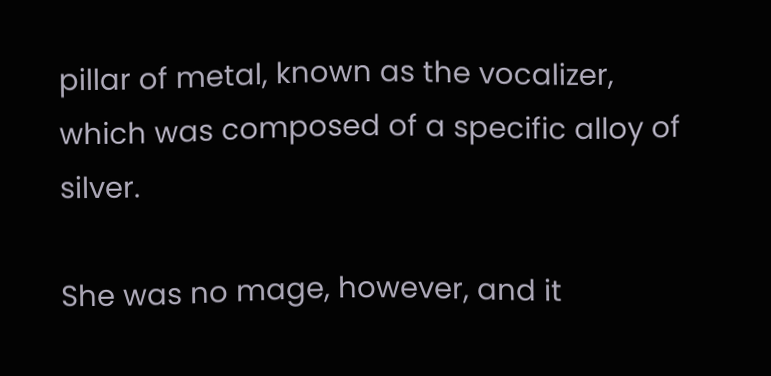pillar of metal, known as the vocalizer, which was composed of a specific alloy of silver.

She was no mage, however, and it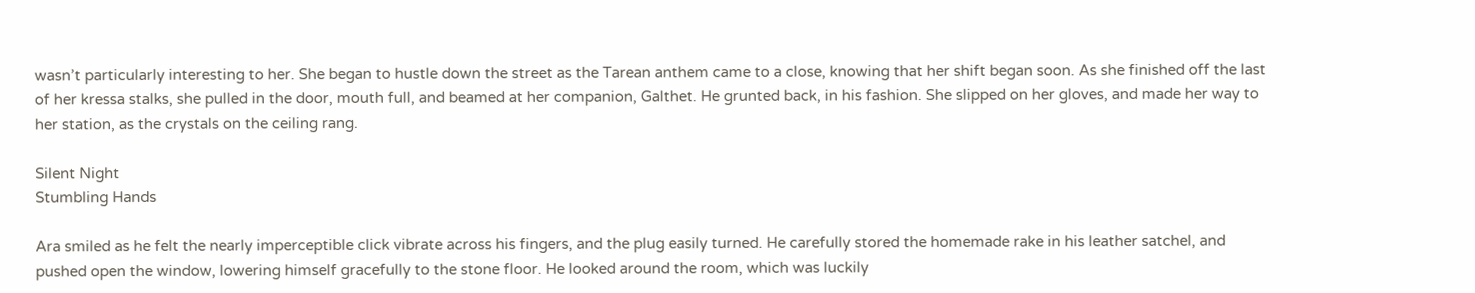wasn’t particularly interesting to her. She began to hustle down the street as the Tarean anthem came to a close, knowing that her shift began soon. As she finished off the last of her kressa stalks, she pulled in the door, mouth full, and beamed at her companion, Galthet. He grunted back, in his fashion. She slipped on her gloves, and made her way to her station, as the crystals on the ceiling rang.

Silent Night
Stumbling Hands

Ara smiled as he felt the nearly imperceptible click vibrate across his fingers, and the plug easily turned. He carefully stored the homemade rake in his leather satchel, and pushed open the window, lowering himself gracefully to the stone floor. He looked around the room, which was luckily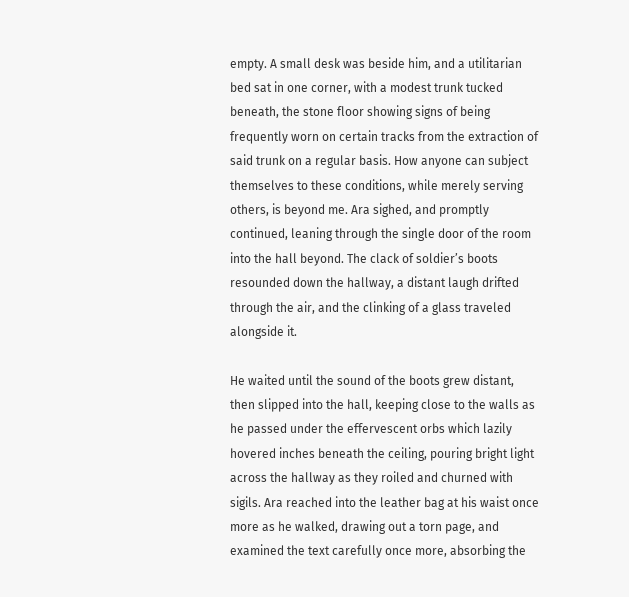empty. A small desk was beside him, and a utilitarian bed sat in one corner, with a modest trunk tucked beneath, the stone floor showing signs of being frequently worn on certain tracks from the extraction of said trunk on a regular basis. How anyone can subject themselves to these conditions, while merely serving others, is beyond me. Ara sighed, and promptly continued, leaning through the single door of the room into the hall beyond. The clack of soldier’s boots resounded down the hallway, a distant laugh drifted through the air, and the clinking of a glass traveled alongside it.

He waited until the sound of the boots grew distant, then slipped into the hall, keeping close to the walls as he passed under the effervescent orbs which lazily hovered inches beneath the ceiling, pouring bright light across the hallway as they roiled and churned with sigils. Ara reached into the leather bag at his waist once more as he walked, drawing out a torn page, and examined the text carefully once more, absorbing the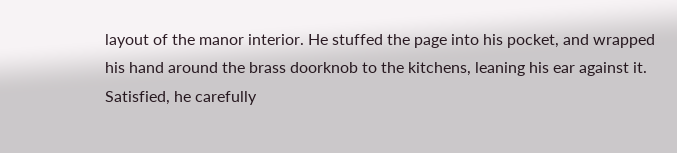layout of the manor interior. He stuffed the page into his pocket, and wrapped his hand around the brass doorknob to the kitchens, leaning his ear against it. Satisfied, he carefully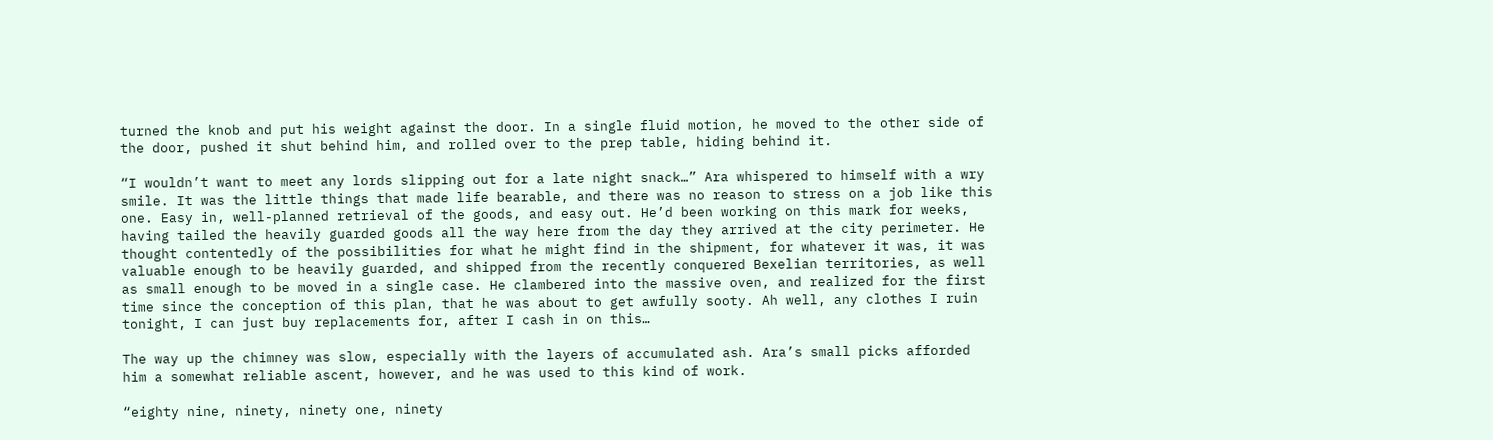turned the knob and put his weight against the door. In a single fluid motion, he moved to the other side of the door, pushed it shut behind him, and rolled over to the prep table, hiding behind it.

“I wouldn’t want to meet any lords slipping out for a late night snack…” Ara whispered to himself with a wry smile. It was the little things that made life bearable, and there was no reason to stress on a job like this one. Easy in, well-planned retrieval of the goods, and easy out. He’d been working on this mark for weeks, having tailed the heavily guarded goods all the way here from the day they arrived at the city perimeter. He thought contentedly of the possibilities for what he might find in the shipment, for whatever it was, it was valuable enough to be heavily guarded, and shipped from the recently conquered Bexelian territories, as well as small enough to be moved in a single case. He clambered into the massive oven, and realized for the first time since the conception of this plan, that he was about to get awfully sooty. Ah well, any clothes I ruin tonight, I can just buy replacements for, after I cash in on this…

The way up the chimney was slow, especially with the layers of accumulated ash. Ara’s small picks afforded him a somewhat reliable ascent, however, and he was used to this kind of work.

“eighty nine, ninety, ninety one, ninety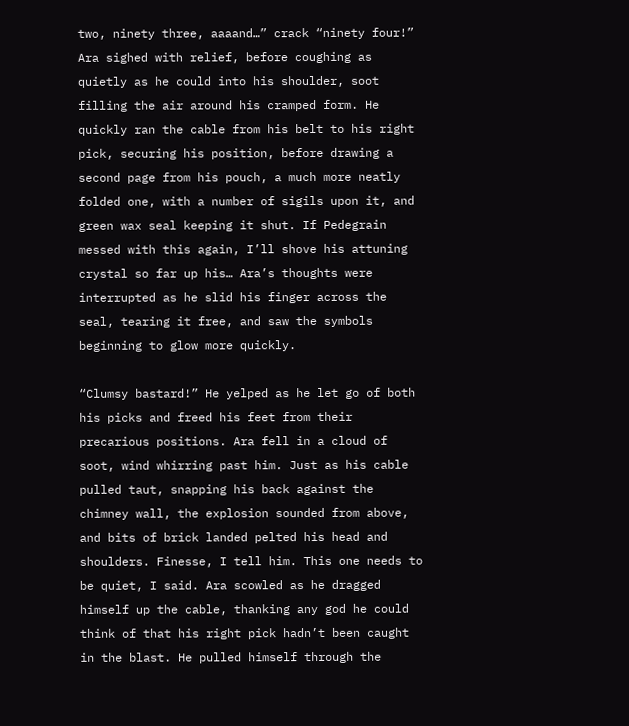two, ninety three, aaaand…” crack “ninety four!” Ara sighed with relief, before coughing as quietly as he could into his shoulder, soot filling the air around his cramped form. He quickly ran the cable from his belt to his right pick, securing his position, before drawing a second page from his pouch, a much more neatly folded one, with a number of sigils upon it, and green wax seal keeping it shut. If Pedegrain messed with this again, I’ll shove his attuning crystal so far up his… Ara’s thoughts were interrupted as he slid his finger across the seal, tearing it free, and saw the symbols beginning to glow more quickly.

“Clumsy bastard!” He yelped as he let go of both his picks and freed his feet from their precarious positions. Ara fell in a cloud of soot, wind whirring past him. Just as his cable pulled taut, snapping his back against the chimney wall, the explosion sounded from above, and bits of brick landed pelted his head and shoulders. Finesse, I tell him. This one needs to be quiet, I said. Ara scowled as he dragged himself up the cable, thanking any god he could think of that his right pick hadn’t been caught in the blast. He pulled himself through the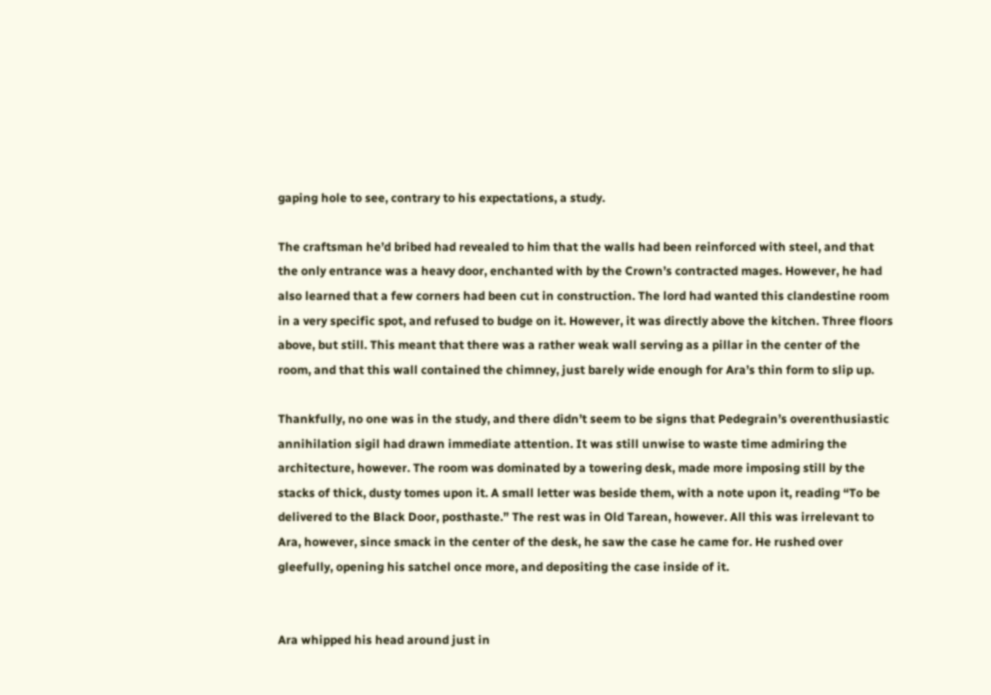gaping hole to see, contrary to his expectations, a study.

The craftsman he’d bribed had revealed to him that the walls had been reinforced with steel, and that the only entrance was a heavy door, enchanted with by the Crown’s contracted mages. However, he had also learned that a few corners had been cut in construction. The lord had wanted this clandestine room in a very specific spot, and refused to budge on it. However, it was directly above the kitchen. Three floors above, but still. This meant that there was a rather weak wall serving as a pillar in the center of the room, and that this wall contained the chimney, just barely wide enough for Ara’s thin form to slip up.

Thankfully, no one was in the study, and there didn’t seem to be signs that Pedegrain’s overenthusiastic annihilation sigil had drawn immediate attention. It was still unwise to waste time admiring the architecture, however. The room was dominated by a towering desk, made more imposing still by the stacks of thick, dusty tomes upon it. A small letter was beside them, with a note upon it, reading “To be delivered to the Black Door, posthaste.” The rest was in Old Tarean, however. All this was irrelevant to Ara, however, since smack in the center of the desk, he saw the case he came for. He rushed over gleefully, opening his satchel once more, and depositing the case inside of it.


Ara whipped his head around just in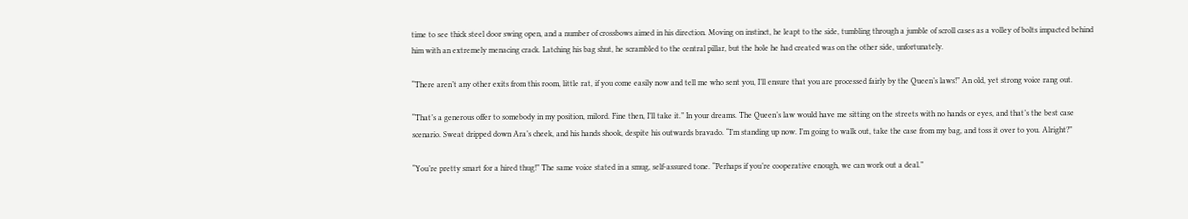time to see thick steel door swing open, and a number of crossbows aimed in his direction. Moving on instinct, he leapt to the side, tumbling through a jumble of scroll cases as a volley of bolts impacted behind him with an extremely menacing crack. Latching his bag shut, he scrambled to the central pillar, but the hole he had created was on the other side, unfortunately.

“There aren’t any other exits from this room, little rat, if you come easily now and tell me who sent you, I’ll ensure that you are processed fairly by the Queen’s laws!” An old, yet strong voice rang out.

“That’s a generous offer to somebody in my position, milord. Fine then, I’ll take it.” In your dreams. The Queen’s law would have me sitting on the streets with no hands or eyes, and that’s the best case scenario. Sweat dripped down Ara’s cheek, and his hands shook, despite his outwards bravado. “I’m standing up now. I’m going to walk out, take the case from my bag, and toss it over to you. Alright?”

“You’re pretty smart for a hired thug!” The same voice stated in a smug, self-assured tone. “Perhaps if you’re cooperative enough, we can work out a deal.”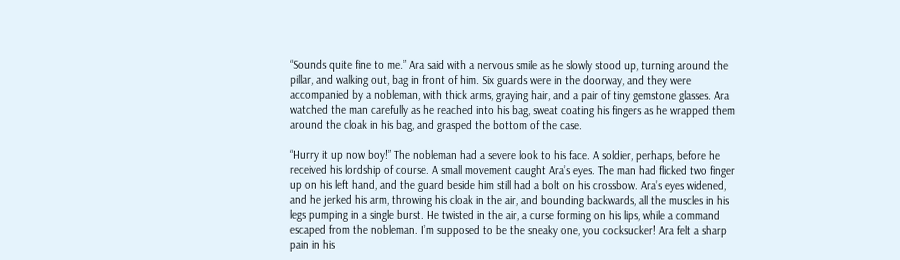“Sounds quite fine to me.” Ara said with a nervous smile as he slowly stood up, turning around the pillar, and walking out, bag in front of him. Six guards were in the doorway, and they were accompanied by a nobleman, with thick arms, graying hair, and a pair of tiny gemstone glasses. Ara watched the man carefully as he reached into his bag, sweat coating his fingers as he wrapped them around the cloak in his bag, and grasped the bottom of the case.

“Hurry it up now boy!” The nobleman had a severe look to his face. A soldier, perhaps, before he received his lordship of course. A small movement caught Ara’s eyes. The man had flicked two finger up on his left hand, and the guard beside him still had a bolt on his crossbow. Ara’s eyes widened, and he jerked his arm, throwing his cloak in the air, and bounding backwards, all the muscles in his legs pumping in a single burst. He twisted in the air, a curse forming on his lips, while a command escaped from the nobleman. I’m supposed to be the sneaky one, you cocksucker! Ara felt a sharp pain in his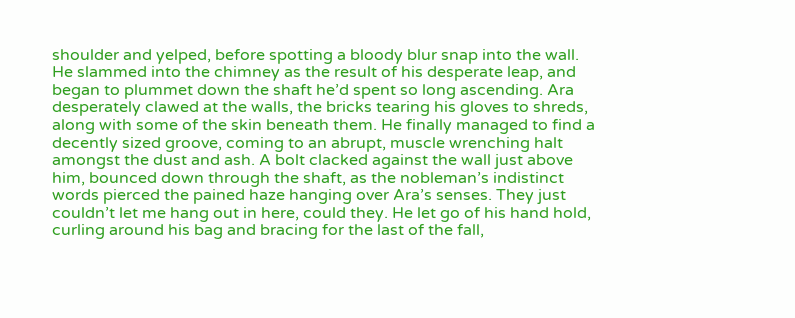shoulder and yelped, before spotting a bloody blur snap into the wall. He slammed into the chimney as the result of his desperate leap, and began to plummet down the shaft he’d spent so long ascending. Ara desperately clawed at the walls, the bricks tearing his gloves to shreds, along with some of the skin beneath them. He finally managed to find a decently sized groove, coming to an abrupt, muscle wrenching halt amongst the dust and ash. A bolt clacked against the wall just above him, bounced down through the shaft, as the nobleman’s indistinct words pierced the pained haze hanging over Ara’s senses. They just couldn’t let me hang out in here, could they. He let go of his hand hold, curling around his bag and bracing for the last of the fall,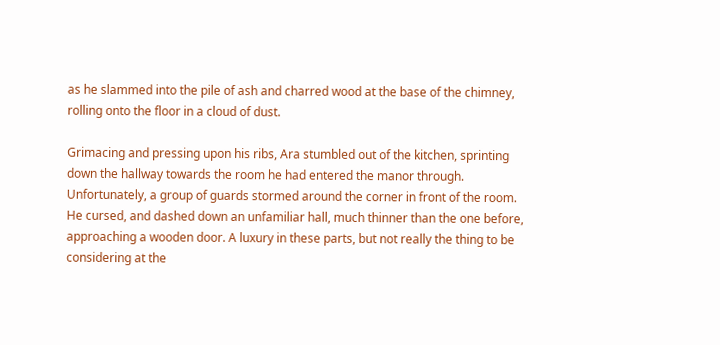as he slammed into the pile of ash and charred wood at the base of the chimney, rolling onto the floor in a cloud of dust.

Grimacing and pressing upon his ribs, Ara stumbled out of the kitchen, sprinting down the hallway towards the room he had entered the manor through. Unfortunately, a group of guards stormed around the corner in front of the room. He cursed, and dashed down an unfamiliar hall, much thinner than the one before, approaching a wooden door. A luxury in these parts, but not really the thing to be considering at the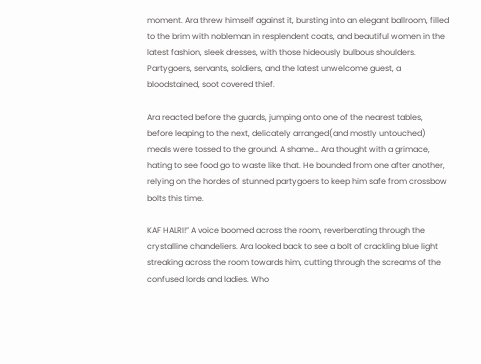moment. Ara threw himself against it, bursting into an elegant ballroom, filled to the brim with nobleman in resplendent coats, and beautiful women in the latest fashion, sleek dresses, with those hideously bulbous shoulders. Partygoers, servants, soldiers, and the latest unwelcome guest, a bloodstained, soot covered thief.

Ara reacted before the guards, jumping onto one of the nearest tables, before leaping to the next, delicately arranged(and mostly untouched) meals were tossed to the ground. A shame… Ara thought with a grimace, hating to see food go to waste like that. He bounded from one after another, relying on the hordes of stunned partygoers to keep him safe from crossbow bolts this time.

KAF HALRI!” A voice boomed across the room, reverberating through the crystalline chandeliers. Ara looked back to see a bolt of crackling blue light streaking across the room towards him, cutting through the screams of the confused lords and ladies. Who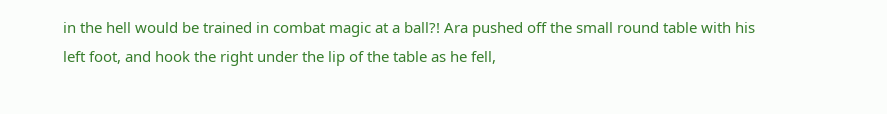in the hell would be trained in combat magic at a ball?! Ara pushed off the small round table with his left foot, and hook the right under the lip of the table as he fell,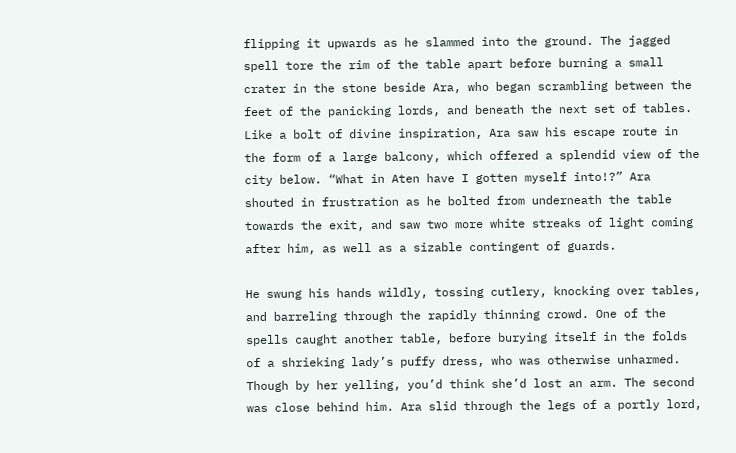flipping it upwards as he slammed into the ground. The jagged spell tore the rim of the table apart before burning a small crater in the stone beside Ara, who began scrambling between the feet of the panicking lords, and beneath the next set of tables. Like a bolt of divine inspiration, Ara saw his escape route in the form of a large balcony, which offered a splendid view of the city below. “What in Aten have I gotten myself into!?” Ara shouted in frustration as he bolted from underneath the table towards the exit, and saw two more white streaks of light coming after him, as well as a sizable contingent of guards.

He swung his hands wildly, tossing cutlery, knocking over tables, and barreling through the rapidly thinning crowd. One of the spells caught another table, before burying itself in the folds of a shrieking lady’s puffy dress, who was otherwise unharmed. Though by her yelling, you’d think she’d lost an arm. The second was close behind him. Ara slid through the legs of a portly lord,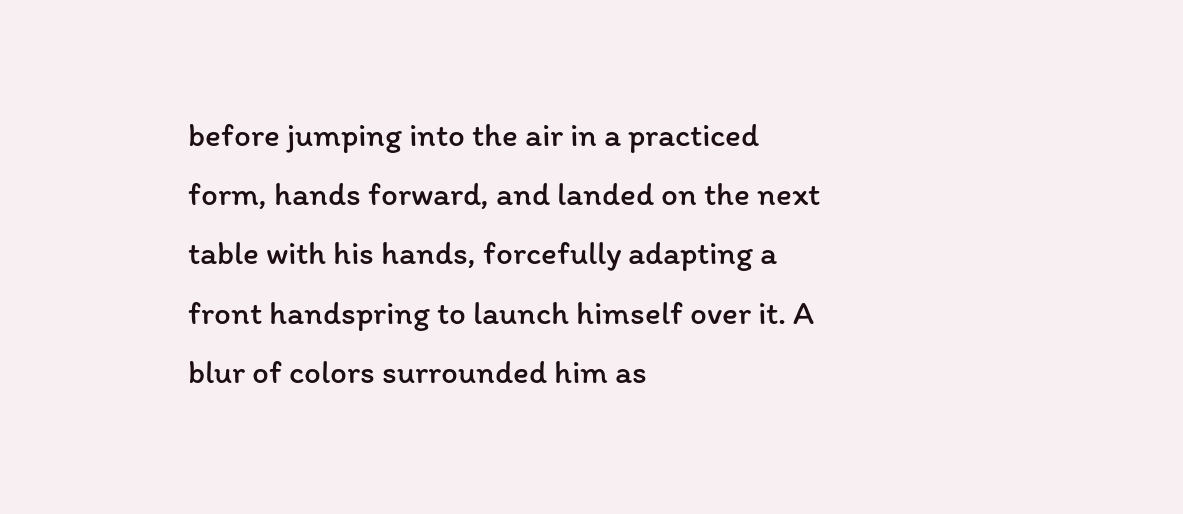before jumping into the air in a practiced form, hands forward, and landed on the next table with his hands, forcefully adapting a front handspring to launch himself over it. A blur of colors surrounded him as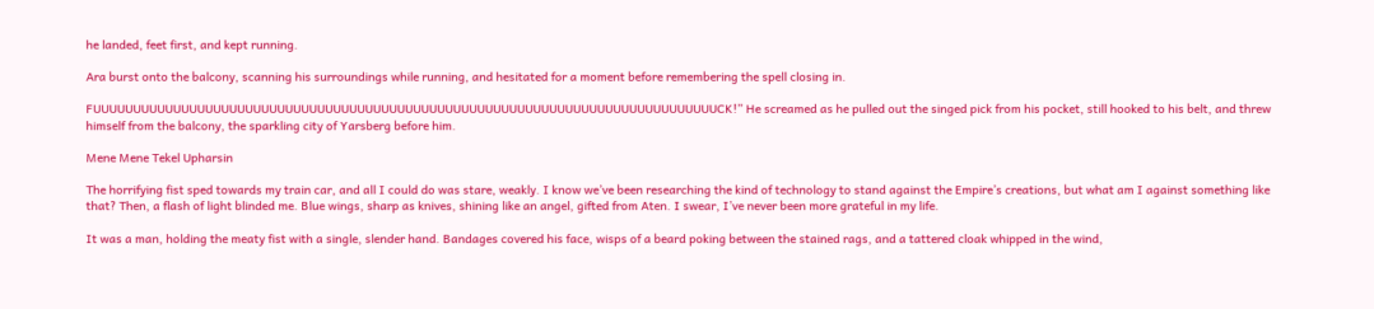he landed, feet first, and kept running.

Ara burst onto the balcony, scanning his surroundings while running, and hesitated for a moment before remembering the spell closing in.

FUUUUUUUUUUUUUUUUUUUUUUUUUUUUUUUUUUUUUUUUUUUUUUUUUUUUUUUUUUUUUUUUUUUUUUUUUUUUUUCK!” He screamed as he pulled out the singed pick from his pocket, still hooked to his belt, and threw himself from the balcony, the sparkling city of Yarsberg before him.

Mene Mene Tekel Upharsin

The horrifying fist sped towards my train car, and all I could do was stare, weakly. I know we’ve been researching the kind of technology to stand against the Empire’s creations, but what am I against something like that? Then, a flash of light blinded me. Blue wings, sharp as knives, shining like an angel, gifted from Aten. I swear, I’ve never been more grateful in my life.

It was a man, holding the meaty fist with a single, slender hand. Bandages covered his face, wisps of a beard poking between the stained rags, and a tattered cloak whipped in the wind,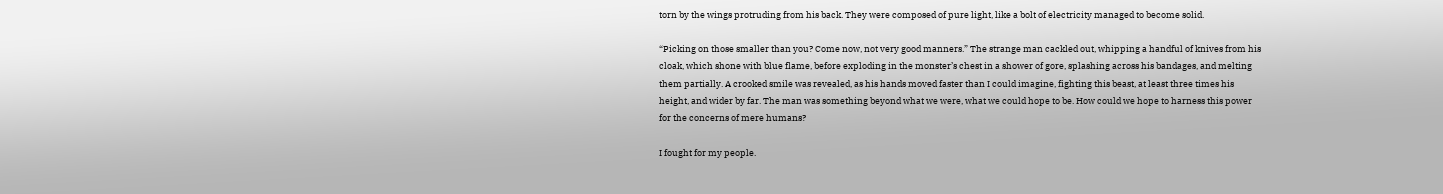torn by the wings protruding from his back. They were composed of pure light, like a bolt of electricity managed to become solid.

“Picking on those smaller than you? Come now, not very good manners.” The strange man cackled out, whipping a handful of knives from his cloak, which shone with blue flame, before exploding in the monster’s chest in a shower of gore, splashing across his bandages, and melting them partially. A crooked smile was revealed, as his hands moved faster than I could imagine, fighting this beast, at least three times his height, and wider by far. The man was something beyond what we were, what we could hope to be. How could we hope to harness this power for the concerns of mere humans?

I fought for my people.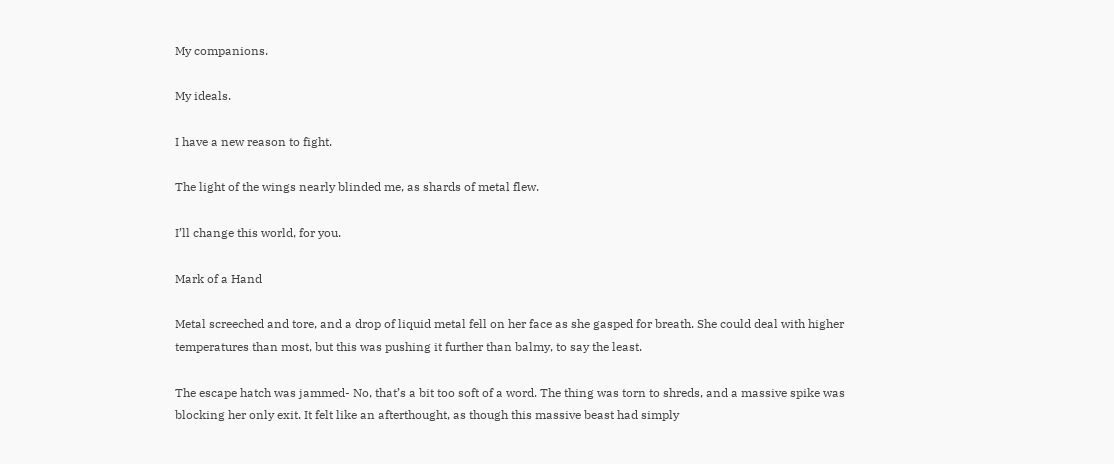My companions.

My ideals.

I have a new reason to fight.

The light of the wings nearly blinded me, as shards of metal flew.

I’ll change this world, for you.

Mark of a Hand

Metal screeched and tore, and a drop of liquid metal fell on her face as she gasped for breath. She could deal with higher temperatures than most, but this was pushing it further than balmy, to say the least.

The escape hatch was jammed- No, that’s a bit too soft of a word. The thing was torn to shreds, and a massive spike was blocking her only exit. It felt like an afterthought, as though this massive beast had simply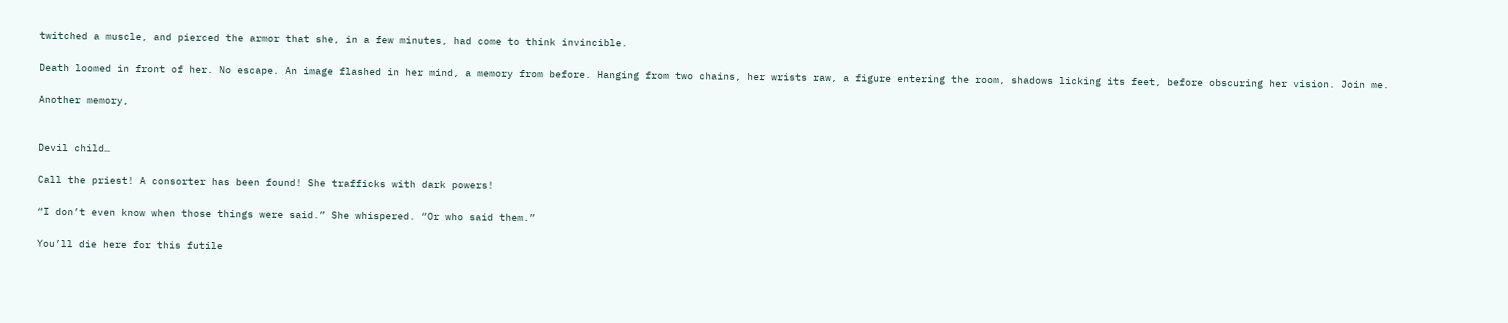twitched a muscle, and pierced the armor that she, in a few minutes, had come to think invincible.

Death loomed in front of her. No escape. An image flashed in her mind, a memory from before. Hanging from two chains, her wrists raw, a figure entering the room, shadows licking its feet, before obscuring her vision. Join me.

Another memory,


Devil child…

Call the priest! A consorter has been found! She trafficks with dark powers!

“I don’t even know when those things were said.” She whispered. “Or who said them.”

You’ll die here for this futile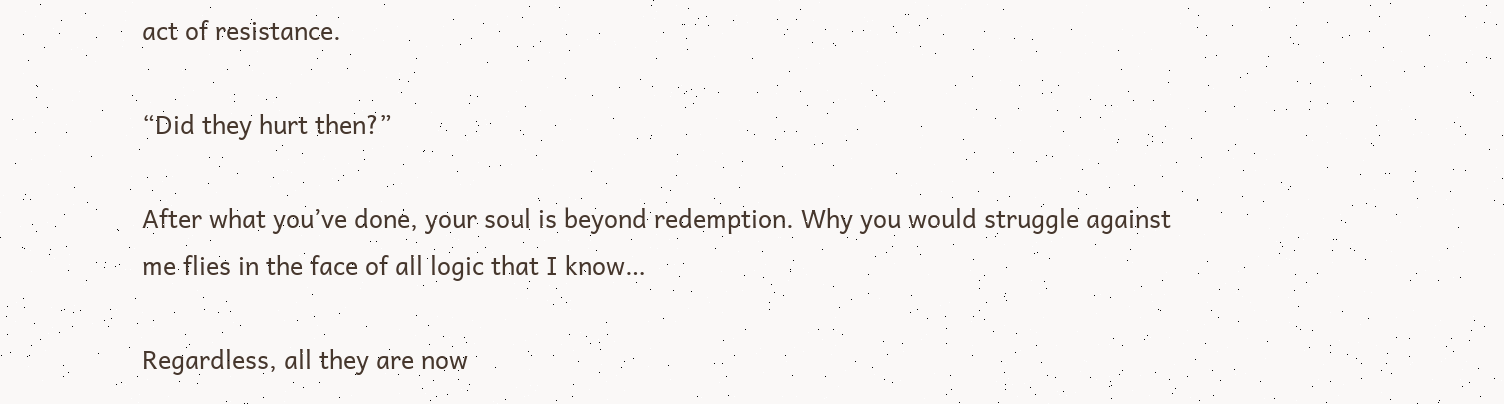act of resistance.

“Did they hurt then?”

After what you’ve done, your soul is beyond redemption. Why you would struggle against me flies in the face of all logic that I know…

Regardless, all they are now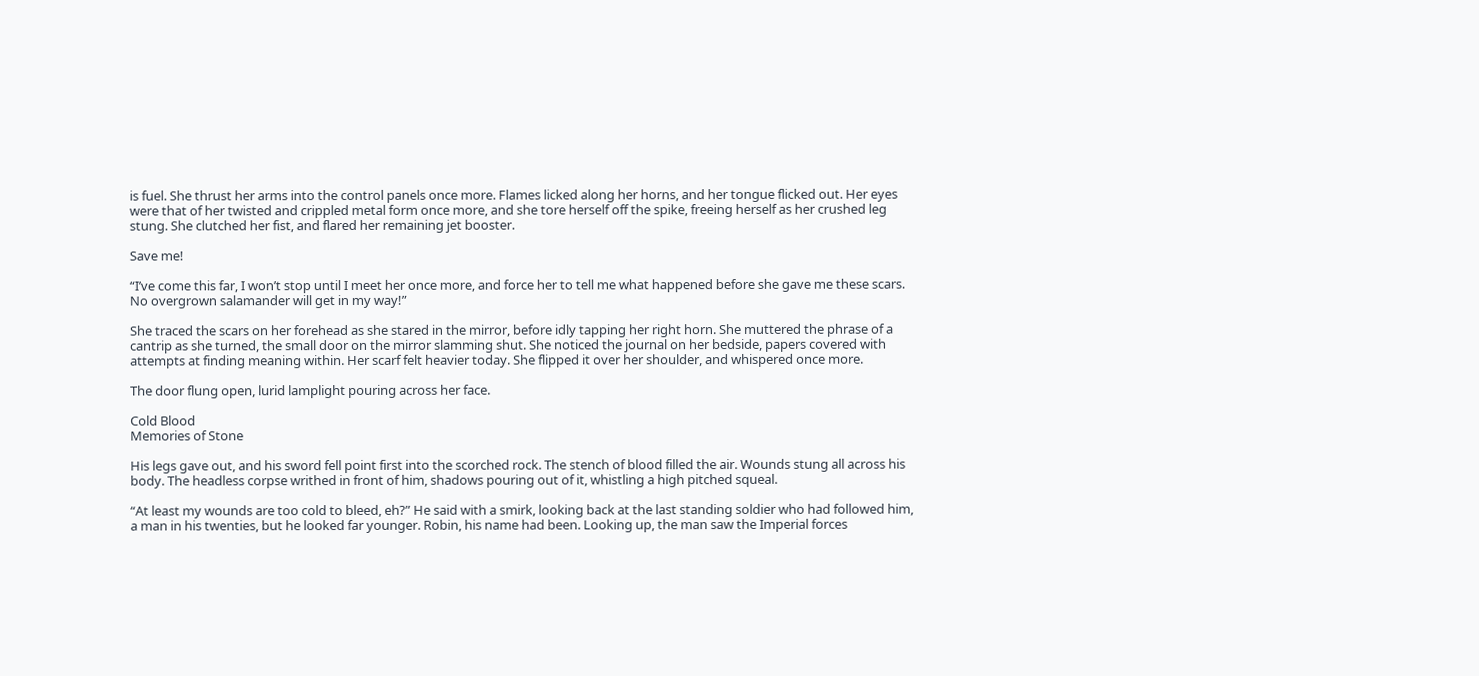is fuel. She thrust her arms into the control panels once more. Flames licked along her horns, and her tongue flicked out. Her eyes were that of her twisted and crippled metal form once more, and she tore herself off the spike, freeing herself as her crushed leg stung. She clutched her fist, and flared her remaining jet booster.

Save me!

“I’ve come this far, I won’t stop until I meet her once more, and force her to tell me what happened before she gave me these scars. No overgrown salamander will get in my way!”

She traced the scars on her forehead as she stared in the mirror, before idly tapping her right horn. She muttered the phrase of a cantrip as she turned, the small door on the mirror slamming shut. She noticed the journal on her bedside, papers covered with attempts at finding meaning within. Her scarf felt heavier today. She flipped it over her shoulder, and whispered once more.

The door flung open, lurid lamplight pouring across her face.

Cold Blood
Memories of Stone

His legs gave out, and his sword fell point first into the scorched rock. The stench of blood filled the air. Wounds stung all across his body. The headless corpse writhed in front of him, shadows pouring out of it, whistling a high pitched squeal.

“At least my wounds are too cold to bleed, eh?” He said with a smirk, looking back at the last standing soldier who had followed him, a man in his twenties, but he looked far younger. Robin, his name had been. Looking up, the man saw the Imperial forces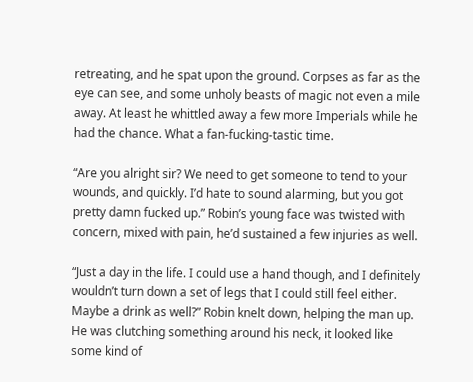retreating, and he spat upon the ground. Corpses as far as the eye can see, and some unholy beasts of magic not even a mile away. At least he whittled away a few more Imperials while he had the chance. What a fan-fucking-tastic time.

“Are you alright sir? We need to get someone to tend to your wounds, and quickly. I’d hate to sound alarming, but you got pretty damn fucked up.” Robin’s young face was twisted with concern, mixed with pain, he’d sustained a few injuries as well.

“Just a day in the life. I could use a hand though, and I definitely wouldn’t turn down a set of legs that I could still feel either. Maybe a drink as well?” Robin knelt down, helping the man up. He was clutching something around his neck, it looked like some kind of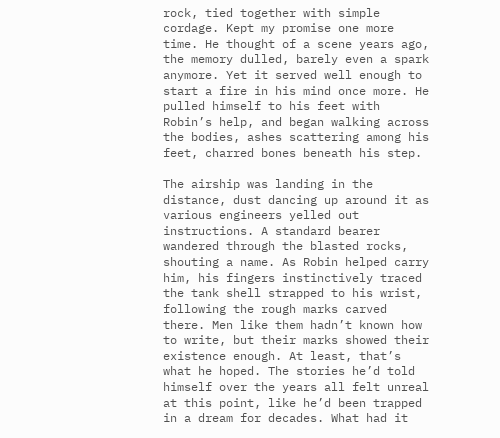rock, tied together with simple cordage. Kept my promise one more time. He thought of a scene years ago, the memory dulled, barely even a spark anymore. Yet it served well enough to start a fire in his mind once more. He pulled himself to his feet with Robin’s help, and began walking across the bodies, ashes scattering among his feet, charred bones beneath his step.

The airship was landing in the distance, dust dancing up around it as various engineers yelled out instructions. A standard bearer wandered through the blasted rocks, shouting a name. As Robin helped carry him, his fingers instinctively traced the tank shell strapped to his wrist, following the rough marks carved there. Men like them hadn’t known how to write, but their marks showed their existence enough. At least, that’s what he hoped. The stories he’d told himself over the years all felt unreal at this point, like he’d been trapped in a dream for decades. What had it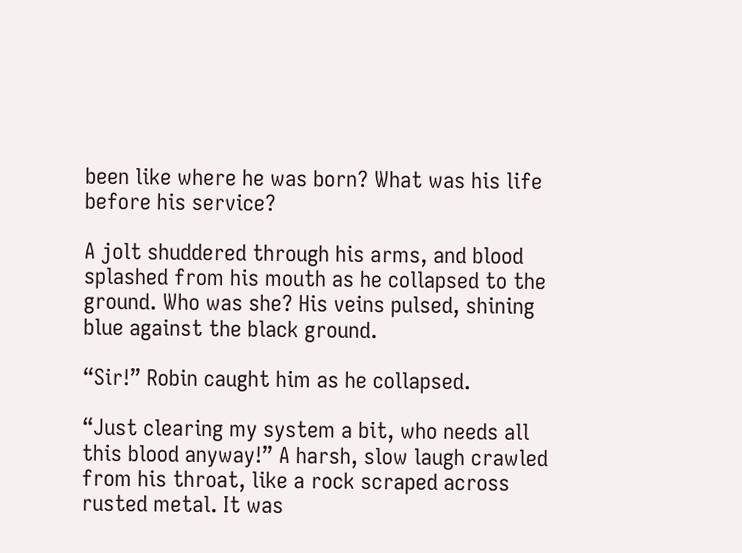been like where he was born? What was his life before his service?

A jolt shuddered through his arms, and blood splashed from his mouth as he collapsed to the ground. Who was she? His veins pulsed, shining blue against the black ground.

“Sir!” Robin caught him as he collapsed.

“Just clearing my system a bit, who needs all this blood anyway!” A harsh, slow laugh crawled from his throat, like a rock scraped across rusted metal. It was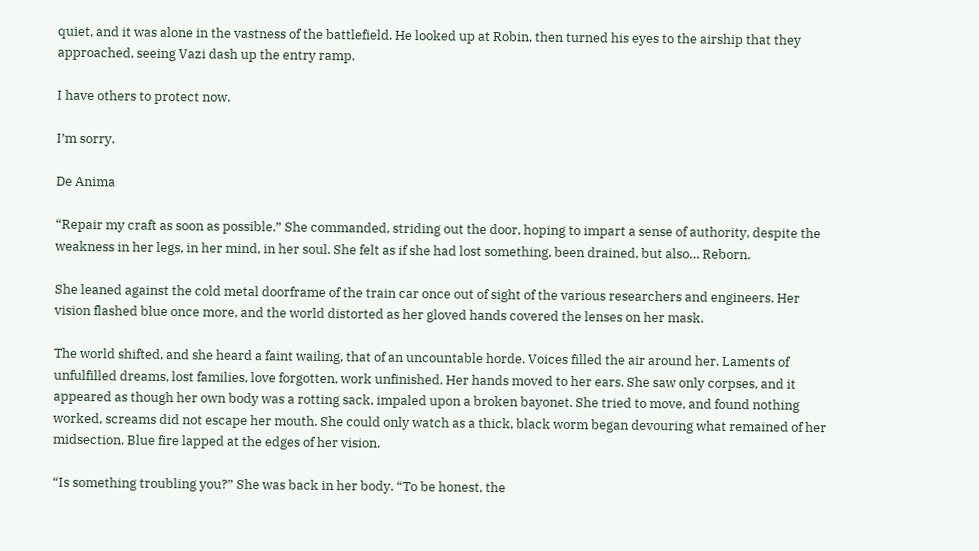quiet, and it was alone in the vastness of the battlefield. He looked up at Robin, then turned his eyes to the airship that they approached, seeing Vazi dash up the entry ramp.

I have others to protect now.

I’m sorry.

De Anima

“Repair my craft as soon as possible.” She commanded, striding out the door, hoping to impart a sense of authority, despite the weakness in her legs, in her mind, in her soul. She felt as if she had lost something, been drained, but also… Reborn.

She leaned against the cold metal doorframe of the train car once out of sight of the various researchers and engineers. Her vision flashed blue once more, and the world distorted as her gloved hands covered the lenses on her mask.

The world shifted, and she heard a faint wailing, that of an uncountable horde. Voices filled the air around her. Laments of unfulfilled dreams, lost families, love forgotten, work unfinished. Her hands moved to her ears. She saw only corpses, and it appeared as though her own body was a rotting sack, impaled upon a broken bayonet. She tried to move, and found nothing worked, screams did not escape her mouth. She could only watch as a thick, black worm began devouring what remained of her midsection. Blue fire lapped at the edges of her vision.

“Is something troubling you?” She was back in her body. “To be honest, the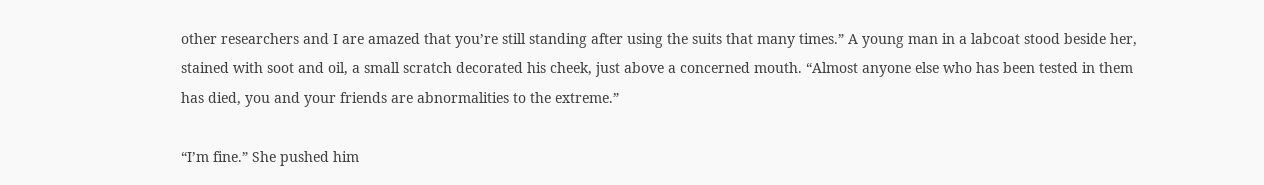other researchers and I are amazed that you’re still standing after using the suits that many times.” A young man in a labcoat stood beside her, stained with soot and oil, a small scratch decorated his cheek, just above a concerned mouth. “Almost anyone else who has been tested in them has died, you and your friends are abnormalities to the extreme.”

“I’m fine.” She pushed him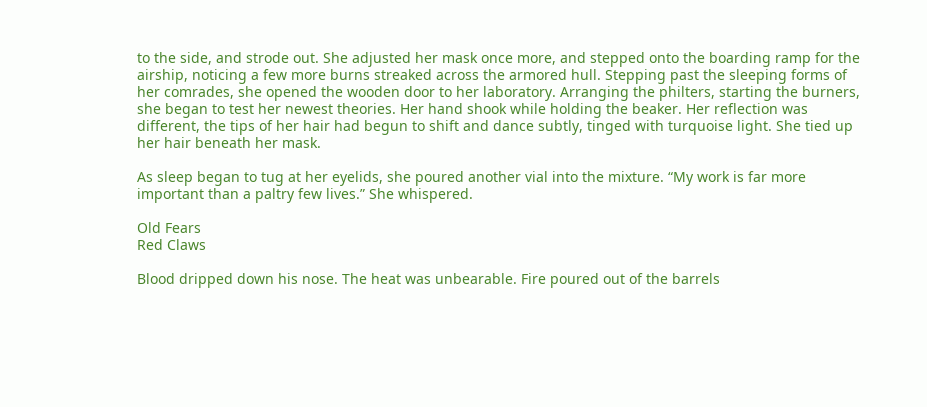to the side, and strode out. She adjusted her mask once more, and stepped onto the boarding ramp for the airship, noticing a few more burns streaked across the armored hull. Stepping past the sleeping forms of her comrades, she opened the wooden door to her laboratory. Arranging the philters, starting the burners, she began to test her newest theories. Her hand shook while holding the beaker. Her reflection was different, the tips of her hair had begun to shift and dance subtly, tinged with turquoise light. She tied up her hair beneath her mask.

As sleep began to tug at her eyelids, she poured another vial into the mixture. “My work is far more important than a paltry few lives.” She whispered.

Old Fears
Red Claws

Blood dripped down his nose. The heat was unbearable. Fire poured out of the barrels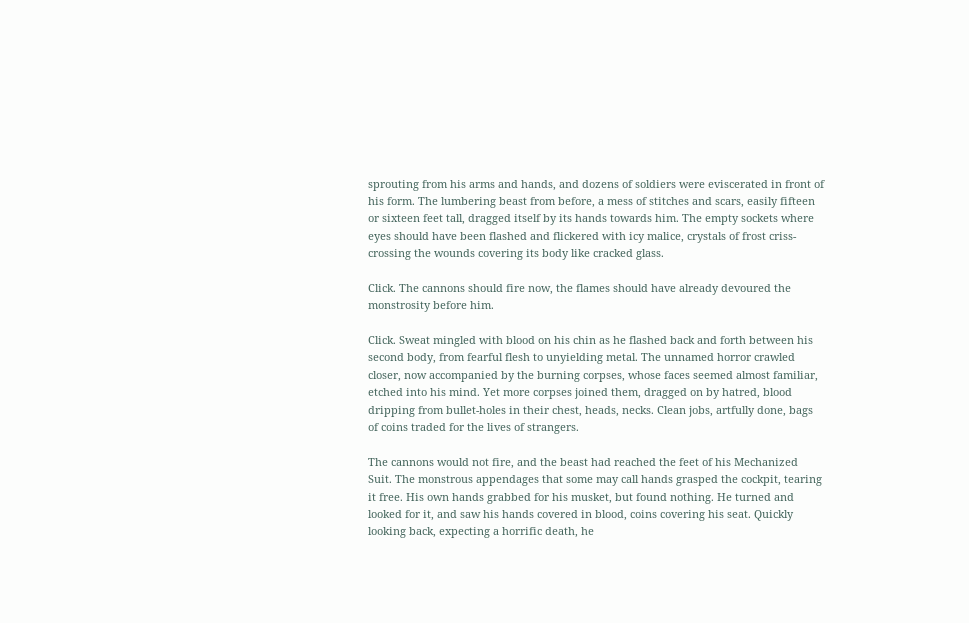sprouting from his arms and hands, and dozens of soldiers were eviscerated in front of his form. The lumbering beast from before, a mess of stitches and scars, easily fifteen or sixteen feet tall, dragged itself by its hands towards him. The empty sockets where eyes should have been flashed and flickered with icy malice, crystals of frost criss-crossing the wounds covering its body like cracked glass.

Click. The cannons should fire now, the flames should have already devoured the monstrosity before him.

Click. Sweat mingled with blood on his chin as he flashed back and forth between his second body, from fearful flesh to unyielding metal. The unnamed horror crawled closer, now accompanied by the burning corpses, whose faces seemed almost familiar, etched into his mind. Yet more corpses joined them, dragged on by hatred, blood dripping from bullet-holes in their chest, heads, necks. Clean jobs, artfully done, bags of coins traded for the lives of strangers.

The cannons would not fire, and the beast had reached the feet of his Mechanized Suit. The monstrous appendages that some may call hands grasped the cockpit, tearing it free. His own hands grabbed for his musket, but found nothing. He turned and looked for it, and saw his hands covered in blood, coins covering his seat. Quickly looking back, expecting a horrific death, he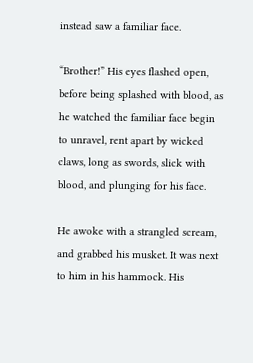instead saw a familiar face.

“Brother!” His eyes flashed open, before being splashed with blood, as he watched the familiar face begin to unravel, rent apart by wicked claws, long as swords, slick with blood, and plunging for his face.

He awoke with a strangled scream, and grabbed his musket. It was next to him in his hammock. His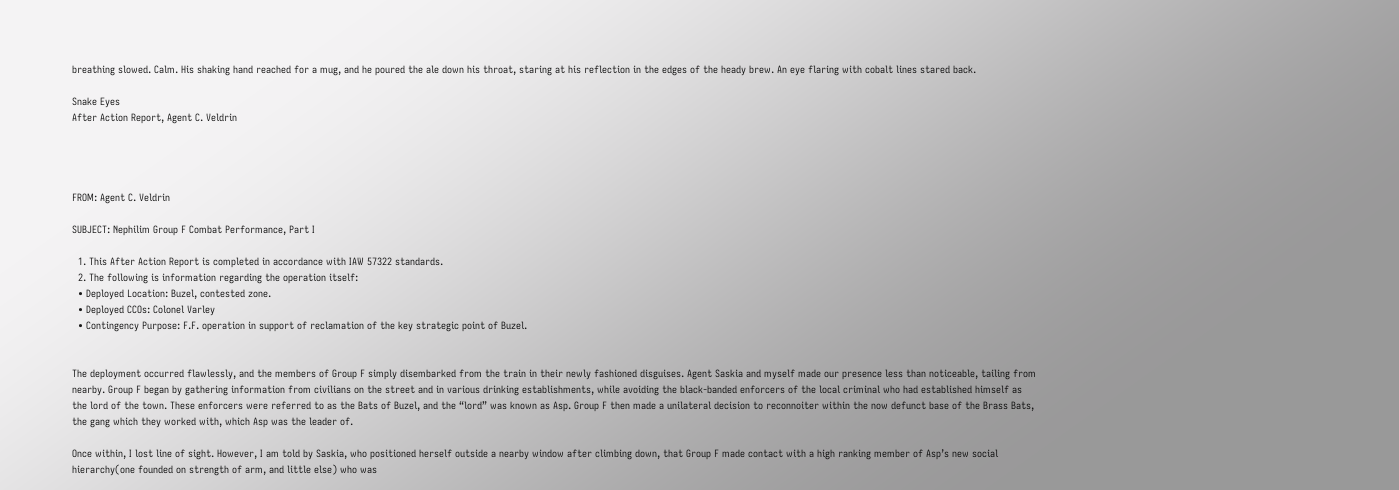breathing slowed. Calm. His shaking hand reached for a mug, and he poured the ale down his throat, staring at his reflection in the edges of the heady brew. An eye flaring with cobalt lines stared back.

Snake Eyes
After Action Report, Agent C. Veldrin




FROM: Agent C. Veldrin

SUBJECT: Nephilim Group F Combat Performance, Part I

  1. This After Action Report is completed in accordance with IAW 57322 standards.
  2. The following is information regarding the operation itself:
  • Deployed Location: Buzel, contested zone.
  • Deployed CCOs: Colonel Varley
  • Contingency Purpose: F.F. operation in support of reclamation of the key strategic point of Buzel.


The deployment occurred flawlessly, and the members of Group F simply disembarked from the train in their newly fashioned disguises. Agent Saskia and myself made our presence less than noticeable, tailing from nearby. Group F began by gathering information from civilians on the street and in various drinking establishments, while avoiding the black-banded enforcers of the local criminal who had established himself as the lord of the town. These enforcers were referred to as the Bats of Buzel, and the “lord” was known as Asp. Group F then made a unilateral decision to reconnoiter within the now defunct base of the Brass Bats, the gang which they worked with, which Asp was the leader of.

Once within, I lost line of sight. However, I am told by Saskia, who positioned herself outside a nearby window after climbing down, that Group F made contact with a high ranking member of Asp’s new social hierarchy(one founded on strength of arm, and little else) who was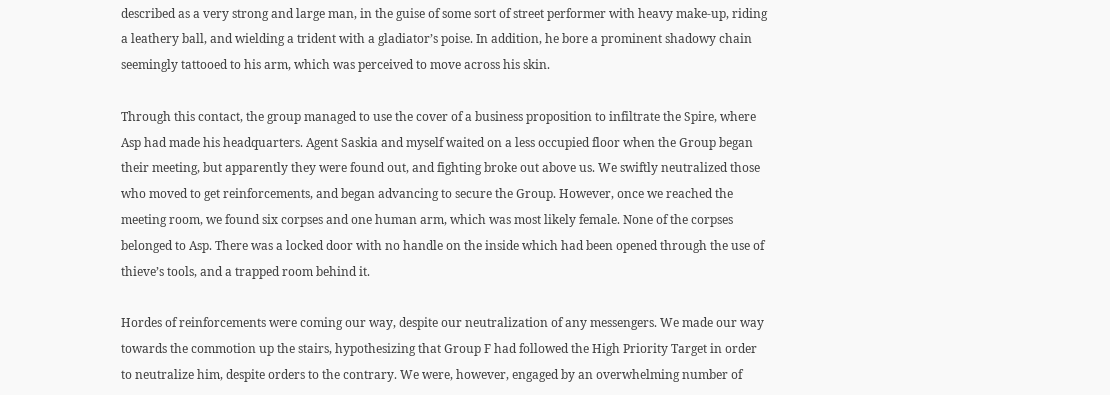described as a very strong and large man, in the guise of some sort of street performer with heavy make-up, riding a leathery ball, and wielding a trident with a gladiator’s poise. In addition, he bore a prominent shadowy chain seemingly tattooed to his arm, which was perceived to move across his skin.

Through this contact, the group managed to use the cover of a business proposition to infiltrate the Spire, where Asp had made his headquarters. Agent Saskia and myself waited on a less occupied floor when the Group began their meeting, but apparently they were found out, and fighting broke out above us. We swiftly neutralized those who moved to get reinforcements, and began advancing to secure the Group. However, once we reached the meeting room, we found six corpses and one human arm, which was most likely female. None of the corpses belonged to Asp. There was a locked door with no handle on the inside which had been opened through the use of thieve’s tools, and a trapped room behind it.

Hordes of reinforcements were coming our way, despite our neutralization of any messengers. We made our way towards the commotion up the stairs, hypothesizing that Group F had followed the High Priority Target in order to neutralize him, despite orders to the contrary. We were, however, engaged by an overwhelming number of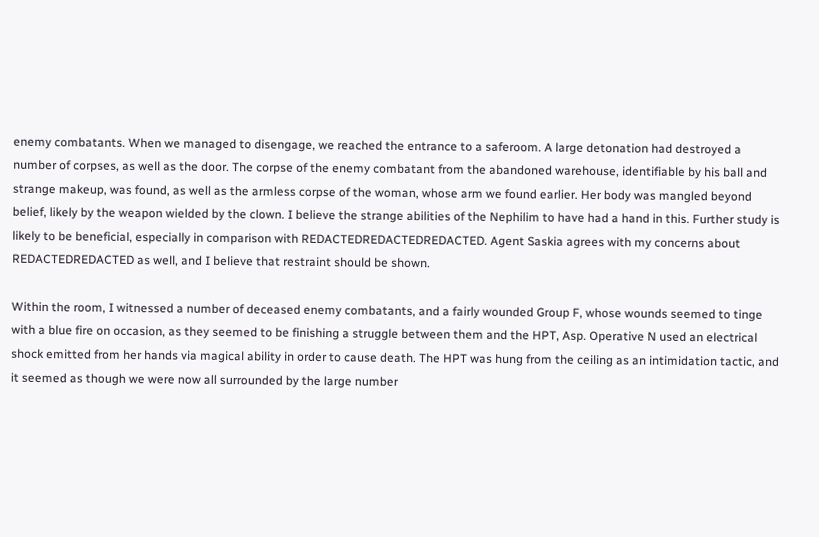enemy combatants. When we managed to disengage, we reached the entrance to a saferoom. A large detonation had destroyed a number of corpses, as well as the door. The corpse of the enemy combatant from the abandoned warehouse, identifiable by his ball and strange makeup, was found, as well as the armless corpse of the woman, whose arm we found earlier. Her body was mangled beyond belief, likely by the weapon wielded by the clown. I believe the strange abilities of the Nephilim to have had a hand in this. Further study is likely to be beneficial, especially in comparison with REDACTEDREDACTEDREDACTED. Agent Saskia agrees with my concerns about REDACTEDREDACTED as well, and I believe that restraint should be shown.

Within the room, I witnessed a number of deceased enemy combatants, and a fairly wounded Group F, whose wounds seemed to tinge with a blue fire on occasion, as they seemed to be finishing a struggle between them and the HPT, Asp. Operative N used an electrical shock emitted from her hands via magical ability in order to cause death. The HPT was hung from the ceiling as an intimidation tactic, and it seemed as though we were now all surrounded by the large number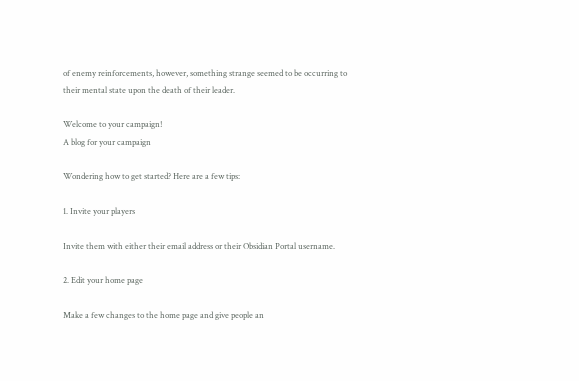of enemy reinforcements, however, something strange seemed to be occurring to their mental state upon the death of their leader.

Welcome to your campaign!
A blog for your campaign

Wondering how to get started? Here are a few tips:

1. Invite your players

Invite them with either their email address or their Obsidian Portal username.

2. Edit your home page

Make a few changes to the home page and give people an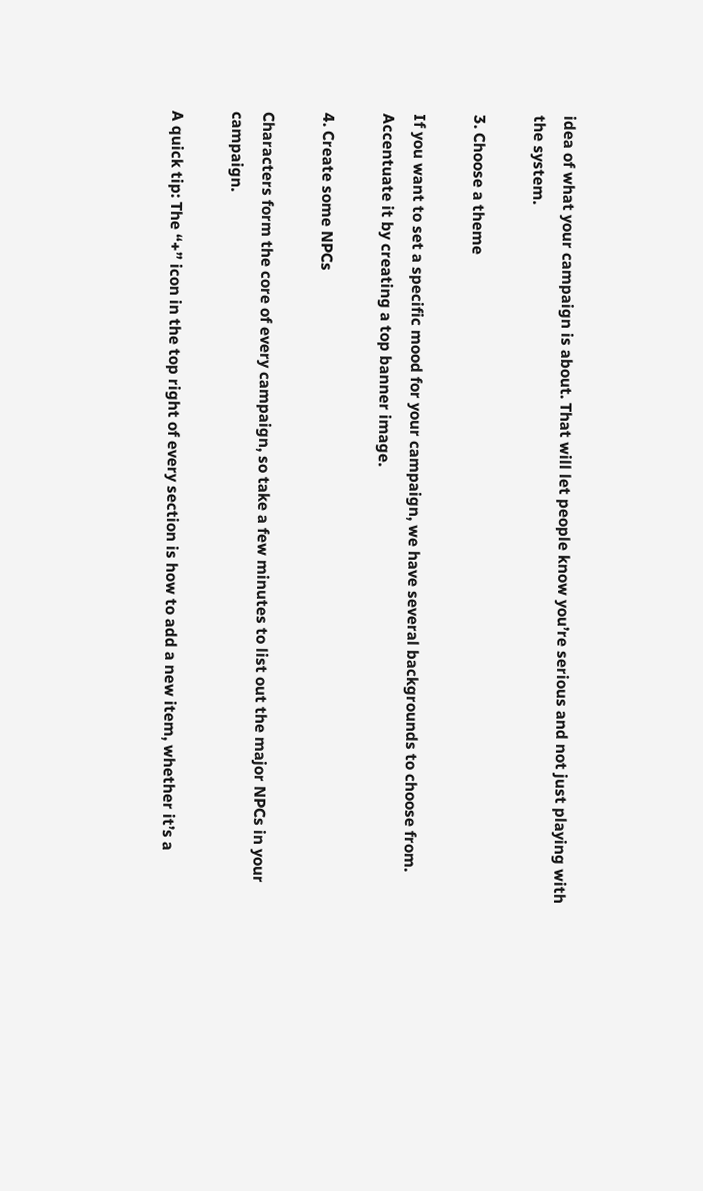idea of what your campaign is about. That will let people know you’re serious and not just playing with the system.

3. Choose a theme

If you want to set a specific mood for your campaign, we have several backgrounds to choose from. Accentuate it by creating a top banner image.

4. Create some NPCs

Characters form the core of every campaign, so take a few minutes to list out the major NPCs in your campaign.

A quick tip: The “+” icon in the top right of every section is how to add a new item, whether it’s a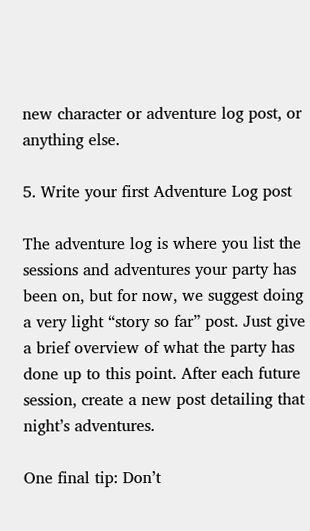new character or adventure log post, or anything else.

5. Write your first Adventure Log post

The adventure log is where you list the sessions and adventures your party has been on, but for now, we suggest doing a very light “story so far” post. Just give a brief overview of what the party has done up to this point. After each future session, create a new post detailing that night’s adventures.

One final tip: Don’t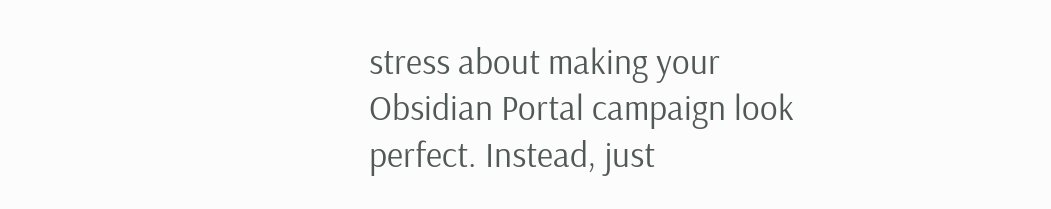stress about making your Obsidian Portal campaign look perfect. Instead, just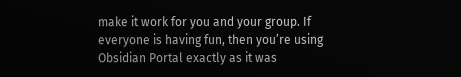make it work for you and your group. If everyone is having fun, then you’re using Obsidian Portal exactly as it was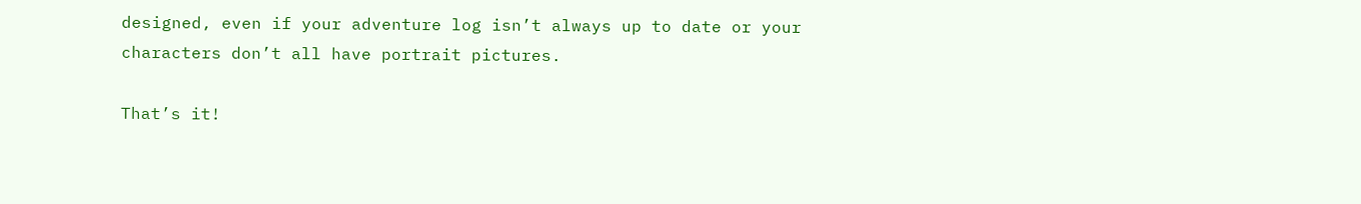designed, even if your adventure log isn’t always up to date or your characters don’t all have portrait pictures.

That’s it!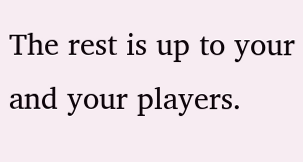The rest is up to your and your players.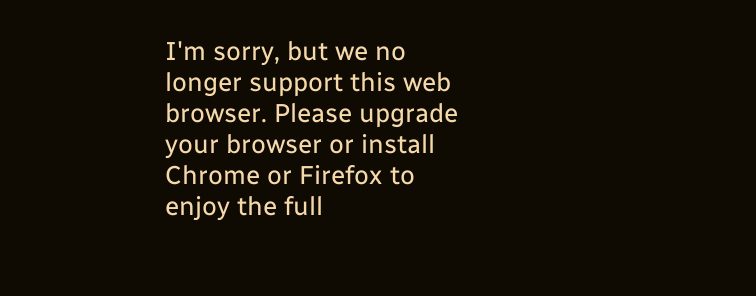I'm sorry, but we no longer support this web browser. Please upgrade your browser or install Chrome or Firefox to enjoy the full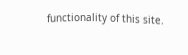functionality of this site.